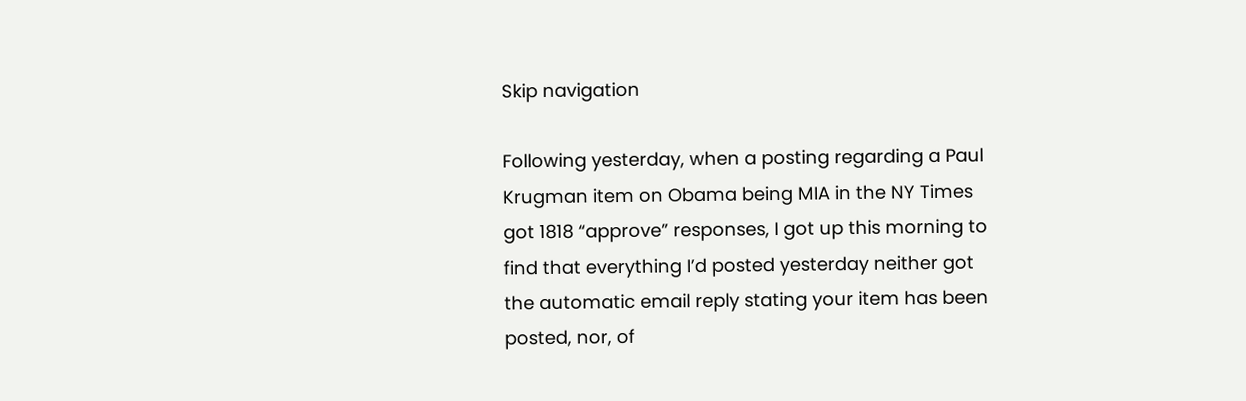Skip navigation

Following yesterday, when a posting regarding a Paul Krugman item on Obama being MIA in the NY Times  got 1818 “approve” responses, I got up this morning to find that everything I’d posted yesterday neither got the automatic email reply stating your item has been posted, nor, of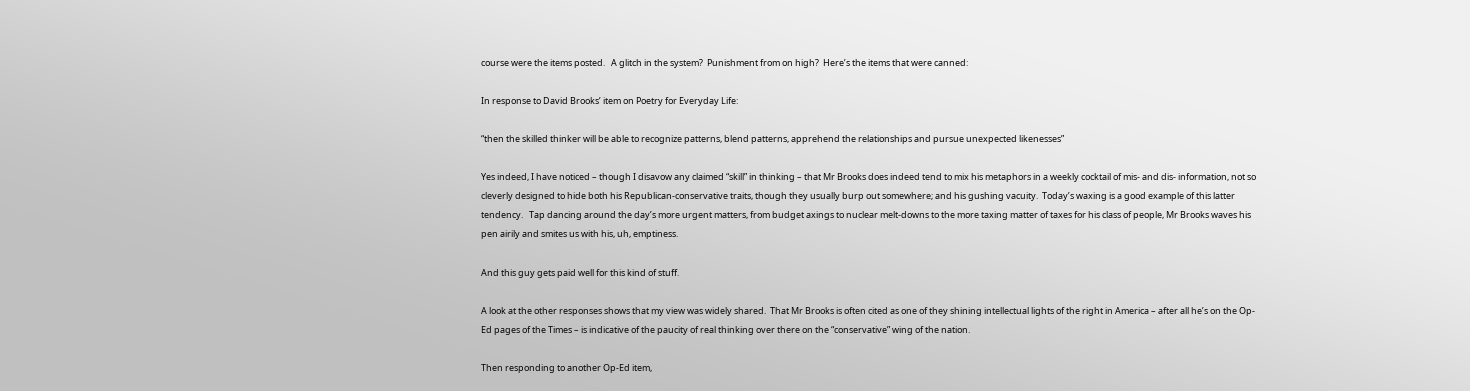course were the items posted.   A glitch in the system?  Punishment from on high?  Here’s the items that were canned:

In response to David Brooks’ item on Poetry for Everyday Life:

“then the skilled thinker will be able to recognize patterns, blend patterns, apprehend the relationships and pursue unexpected likenesses”

Yes indeed, I have noticed – though I disavow any claimed “skill” in thinking – that Mr Brooks does indeed tend to mix his metaphors in a weekly cocktail of mis- and dis- information, not so cleverly designed to hide both his Republican-conservative traits, though they usually burp out somewhere; and his gushing vacuity.  Today’s waxing is a good example of this latter tendency.   Tap dancing around the day’s more urgent matters, from budget axings to nuclear melt-downs to the more taxing matter of taxes for his class of people, Mr Brooks waves his pen airily and smites us with his, uh, emptiness.

And this guy gets paid well for this kind of stuff.

A look at the other responses shows that my view was widely shared.  That Mr Brooks is often cited as one of they shining intellectual lights of the right in America – after all he’s on the Op-Ed pages of the Times – is indicative of the paucity of real thinking over there on the “conservative” wing of the nation.

Then responding to another Op-Ed item,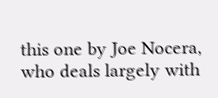this one by Joe Nocera, who deals largely with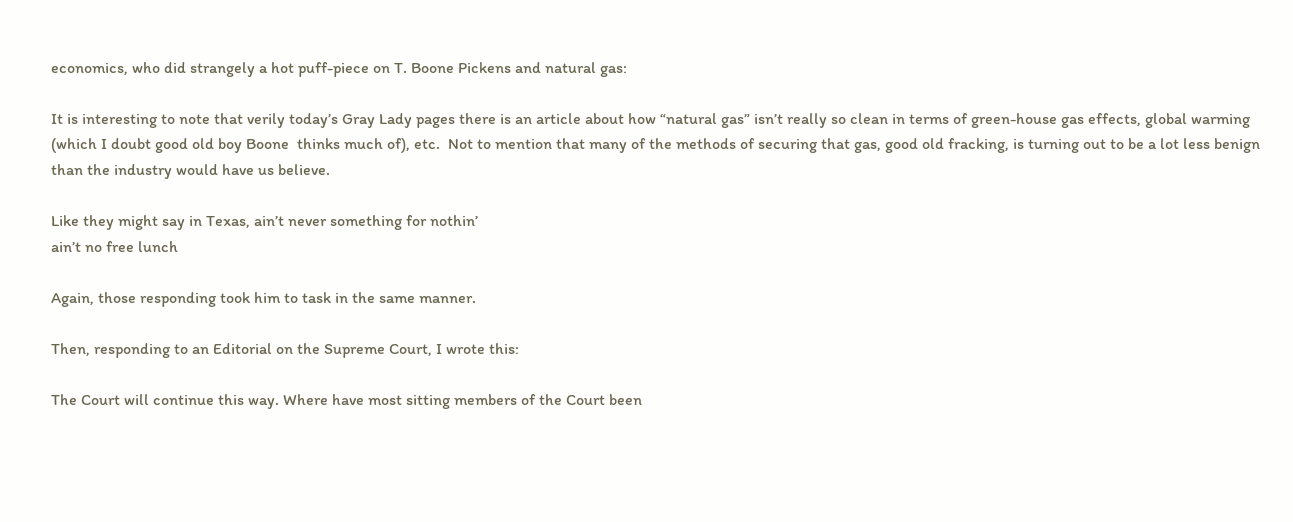economics, who did strangely a hot puff-piece on T. Boone Pickens and natural gas:

It is interesting to note that verily today’s Gray Lady pages there is an article about how “natural gas” isn’t really so clean in terms of green-house gas effects, global warming (which I doubt good old boy Boone  thinks much of), etc.  Not to mention that many of the methods of securing that gas, good old fracking, is turning out to be a lot less benign than the industry would have us believe.

Like they might say in Texas, ain’t never something for nothin’
ain’t no free lunch

Again, those responding took him to task in the same manner.

Then, responding to an Editorial on the Supreme Court, I wrote this:

The Court will continue this way. Where have most sitting members of the Court been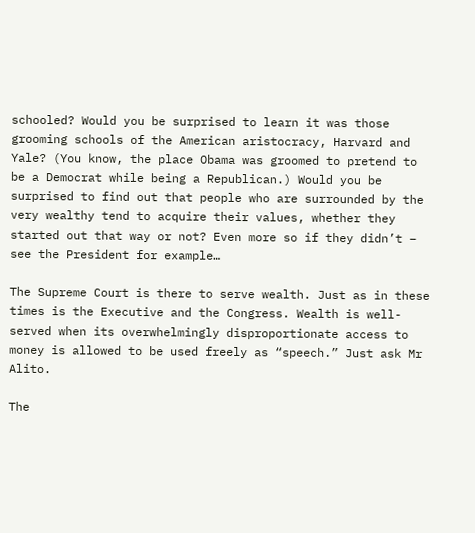schooled? Would you be surprised to learn it was those grooming schools of the American aristocracy, Harvard and Yale? (You know, the place Obama was groomed to pretend to be a Democrat while being a Republican.) Would you be surprised to find out that people who are surrounded by the very wealthy tend to acquire their values, whether they started out that way or not? Even more so if they didn’t – see the President for example…

The Supreme Court is there to serve wealth. Just as in these times is the Executive and the Congress. Wealth is well-served when its overwhelmingly disproportionate access to money is allowed to be used freely as “speech.” Just ask Mr Alito.

The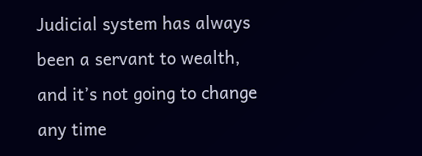Judicial system has always been a servant to wealth, and it’s not going to change any time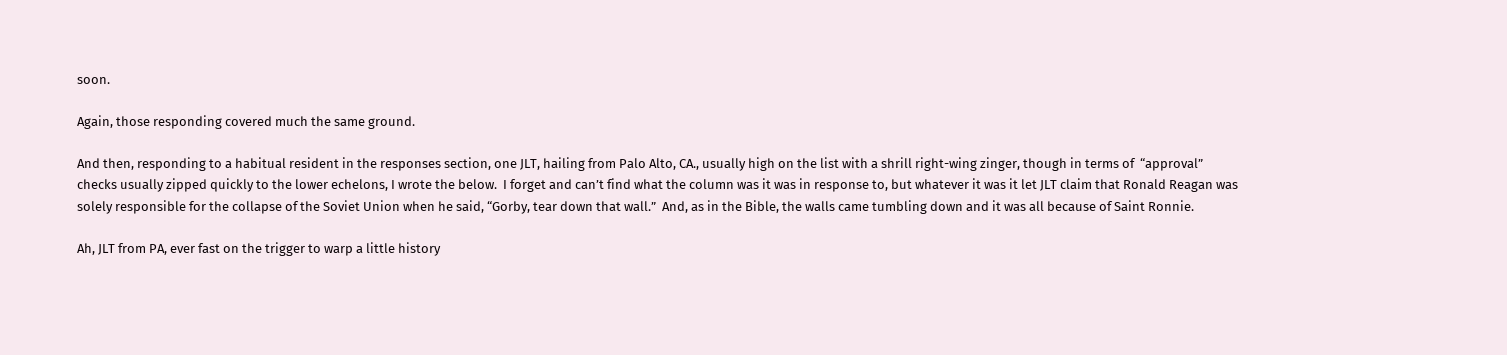soon.

Again, those responding covered much the same ground.

And then, responding to a habitual resident in the responses section, one JLT, hailing from Palo Alto, CA., usually high on the list with a shrill right-wing zinger, though in terms of  “approval” checks usually zipped quickly to the lower echelons, I wrote the below.  I forget and can’t find what the column was it was in response to, but whatever it was it let JLT claim that Ronald Reagan was solely responsible for the collapse of the Soviet Union when he said, “Gorby, tear down that wall.”  And, as in the Bible, the walls came tumbling down and it was all because of Saint Ronnie.

Ah, JLT from PA, ever fast on the trigger to warp a little history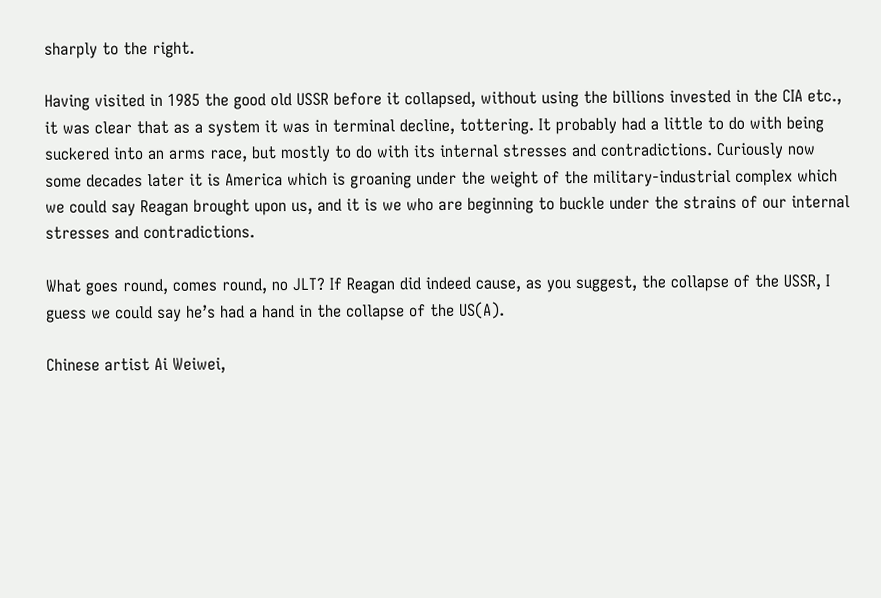sharply to the right.

Having visited in 1985 the good old USSR before it collapsed, without using the billions invested in the CIA etc., it was clear that as a system it was in terminal decline, tottering. It probably had a little to do with being suckered into an arms race, but mostly to do with its internal stresses and contradictions. Curiously now some decades later it is America which is groaning under the weight of the military-industrial complex which we could say Reagan brought upon us, and it is we who are beginning to buckle under the strains of our internal stresses and contradictions.

What goes round, comes round, no JLT? If Reagan did indeed cause, as you suggest, the collapse of the USSR, I guess we could say he’s had a hand in the collapse of the US(A).

Chinese artist Ai Weiwei,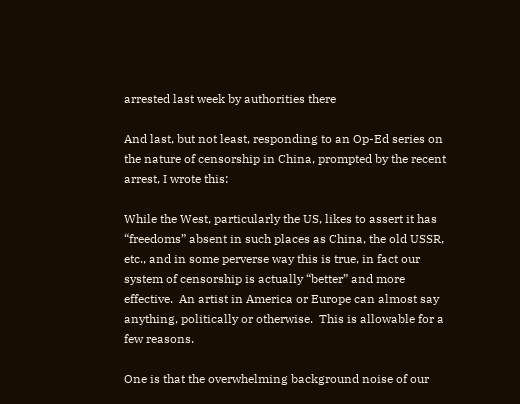arrested last week by authorities there

And last, but not least, responding to an Op-Ed series on the nature of censorship in China, prompted by the recent arrest, I wrote this:

While the West, particularly the US, likes to assert it has “freedoms” absent in such places as China, the old USSR, etc., and in some perverse way this is true, in fact our system of censorship is actually “better” and more effective.  An artist in America or Europe can almost say anything, politically or otherwise.  This is allowable for a few reasons.

One is that the overwhelming background noise of our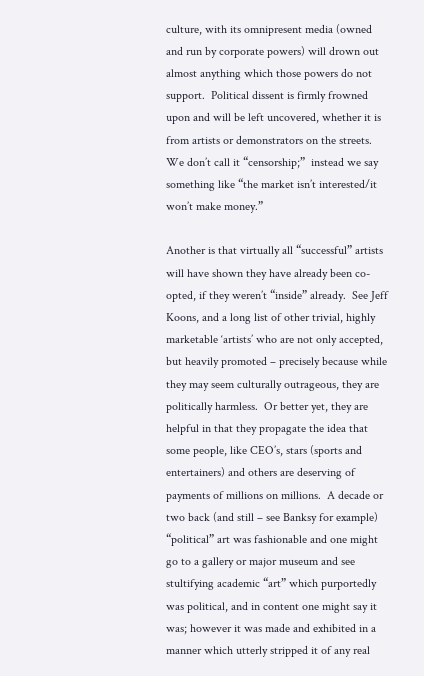culture, with its omnipresent media (owned and run by corporate powers) will drown out almost anything which those powers do not support.  Political dissent is firmly frowned upon and will be left uncovered, whether it is from artists or demonstrators on the streets.  We don’t call it “censorship;”  instead we say something like “the market isn’t interested/it won’t make money.”

Another is that virtually all “successful” artists will have shown they have already been co-opted, if they weren’t “inside” already.  See Jeff Koons, and a long list of other trivial, highly marketable ‘artists’ who are not only accepted, but heavily promoted – precisely because while they may seem culturally outrageous, they are politically harmless.  Or better yet, they are helpful in that they propagate the idea that some people, like CEO’s, stars (sports and entertainers) and others are deserving of payments of millions on millions.  A decade or two back (and still – see Banksy for example) “political” art was fashionable and one might go to a gallery or major museum and see stultifying academic “art” which purportedly was political, and in content one might say it was; however it was made and exhibited in a manner which utterly stripped it of any real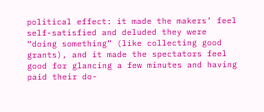political effect: it made the makers’ feel self-satisfied and deluded they were “doing something” (like collecting good grants), and it made the spectators feel good for glancing a few minutes and having paid their do-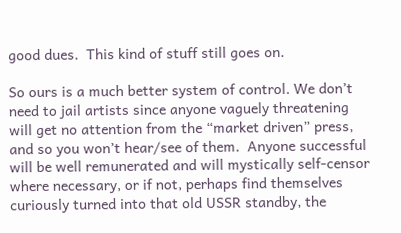good dues.  This kind of stuff still goes on.

So ours is a much better system of control. We don’t need to jail artists since anyone vaguely threatening will get no attention from the “market driven” press, and so you won’t hear/see of them.  Anyone successful will be well remunerated and will mystically self-censor where necessary, or if not, perhaps find themselves curiously turned into that old USSR standby, the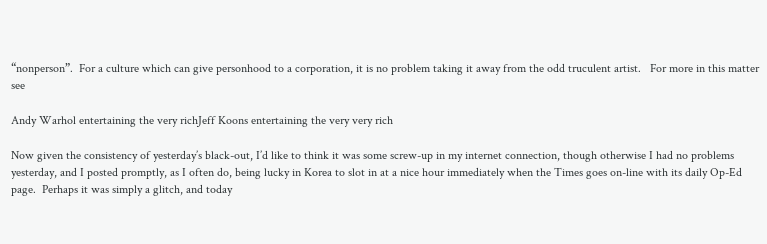“nonperson”.  For a culture which can give personhood to a corporation, it is no problem taking it away from the odd truculent artist.   For more in this matter see

Andy Warhol entertaining the very richJeff Koons entertaining the very very rich

Now given the consistency of yesterday’s black-out, I’d like to think it was some screw-up in my internet connection, though otherwise I had no problems yesterday, and I posted promptly, as I often do, being lucky in Korea to slot in at a nice hour immediately when the Times goes on-line with its daily Op-Ed page.  Perhaps it was simply a glitch, and today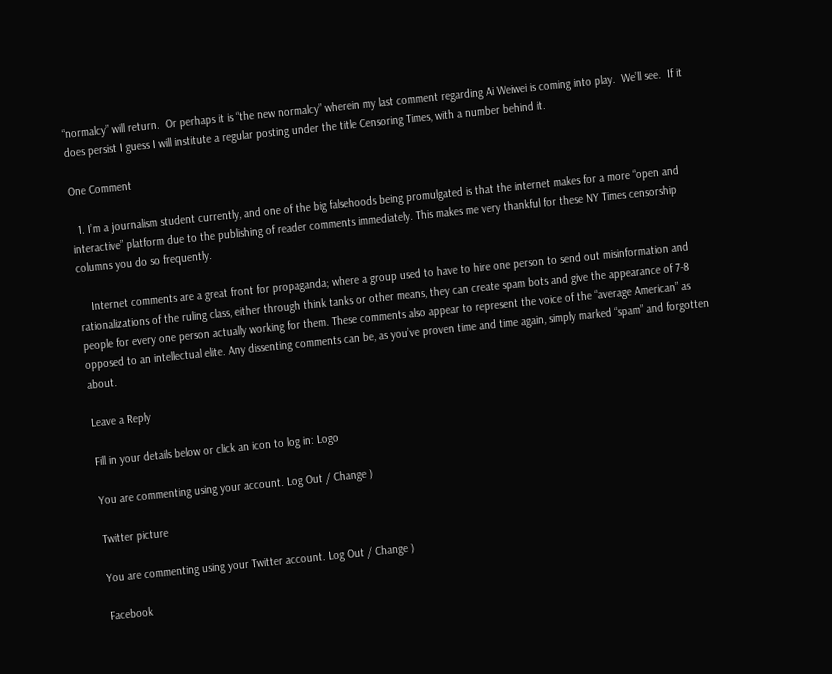“normalcy” will return.  Or perhaps it is “the new normalcy” wherein my last comment regarding Ai Weiwei is coming into play.  We’ll see.  If it does persist I guess I will institute a regular posting under the title Censoring Times, with a number behind it.

One Comment

  1. I’m a journalism student currently, and one of the big falsehoods being promulgated is that the internet makes for a more “open and interactive” platform due to the publishing of reader comments immediately. This makes me very thankful for these NY Times censorship columns you do so frequently.

    Internet comments are a great front for propaganda; where a group used to have to hire one person to send out misinformation and rationalizations of the ruling class, either through think tanks or other means, they can create spam bots and give the appearance of 7-8 people for every one person actually working for them. These comments also appear to represent the voice of the “average American” as opposed to an intellectual elite. Any dissenting comments can be, as you’ve proven time and time again, simply marked “spam” and forgotten about.

Leave a Reply

Fill in your details below or click an icon to log in: Logo

You are commenting using your account. Log Out / Change )

Twitter picture

You are commenting using your Twitter account. Log Out / Change )

Facebook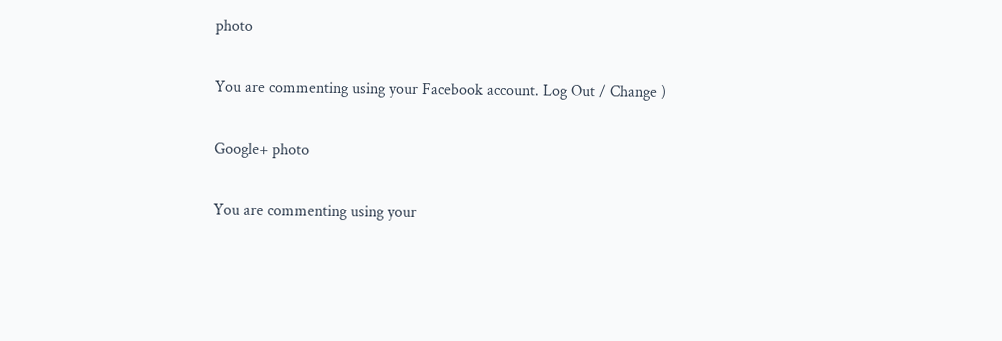photo

You are commenting using your Facebook account. Log Out / Change )

Google+ photo

You are commenting using your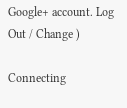Google+ account. Log Out / Change )

Connecting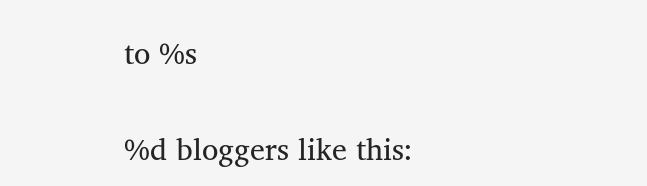to %s

%d bloggers like this: